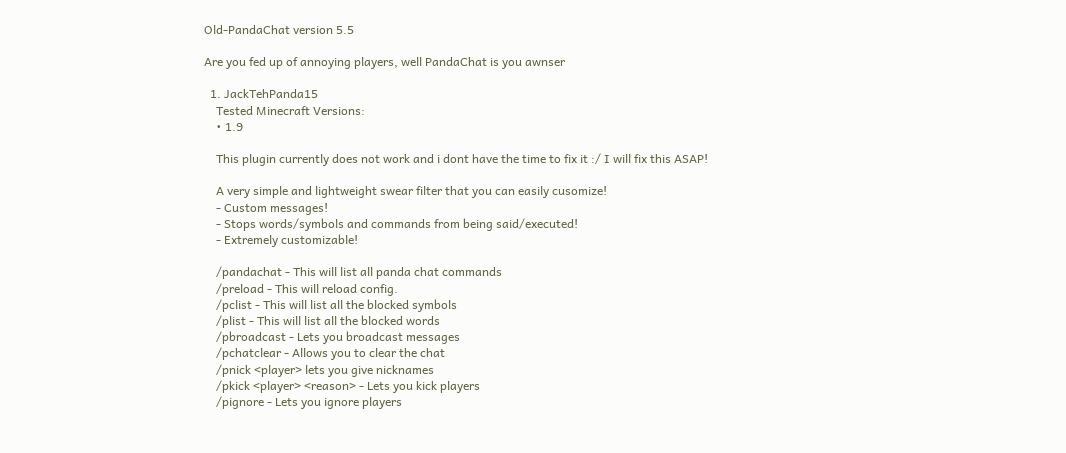Old-PandaChat version 5.5

Are you fed up of annoying players, well PandaChat is you awnser

  1. JackTehPanda15
    Tested Minecraft Versions:
    • 1.9

    This plugin currently does not work and i dont have the time to fix it :/ I will fix this ASAP!

    A very simple and lightweight swear filter that you can easily cusomize!
    - Custom messages!
    - Stops words/symbols and commands from being said/executed!
    - Extremely customizable!

    /pandachat - This will list all panda chat commands
    /preload - This will reload config.
    /pclist - This will list all the blocked symbols
    /plist - This will list all the blocked words
    /pbroadcast - Lets you broadcast messages
    /pchatclear - Allows you to clear the chat
    /pnick <player> lets you give nicknames
    /pkick <player> <reason> - Lets you kick players
    /pignore - Lets you ignore players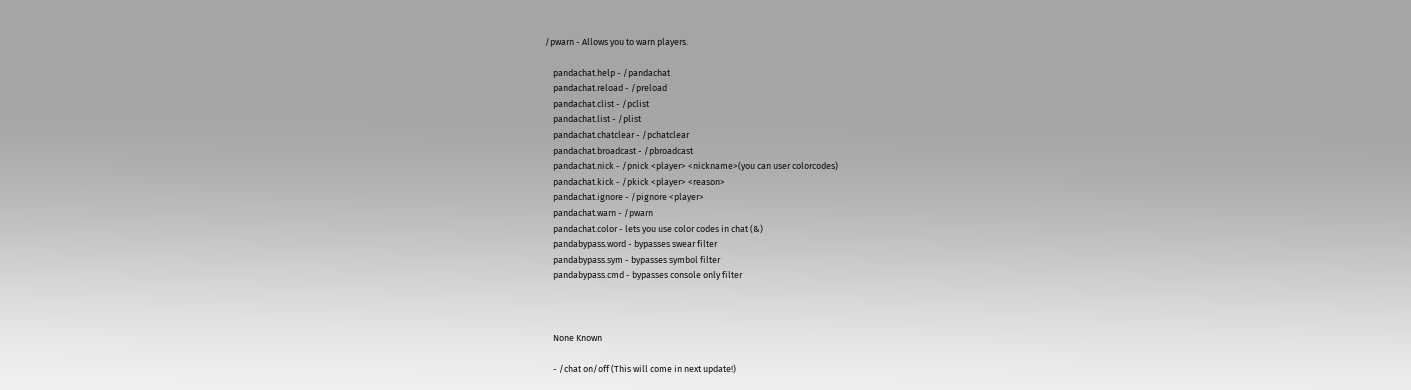/pwarn - Allows you to warn players.

    pandachat.help - /pandachat
    pandachat.reload - /preload
    pandachat.clist - /pclist
    pandachat.list - /plist
    pandachat.chatclear - /pchatclear
    pandachat.broadcast - /pbroadcast
    pandachat.nick - /pnick <player> <nickname>(you can user colorcodes)
    pandachat.kick - /pkick <player> <reason>
    pandachat.ignore - /pignore <player>
    pandachat.warn - /pwarn
    pandachat.color - lets you use color codes in chat (&)
    pandabypass.word - bypasses swear filter
    pandabypass.sym - bypasses symbol filter
    pandabypass.cmd - bypasses console only filter



    None Known

    - /chat on/off (This will come in next update!)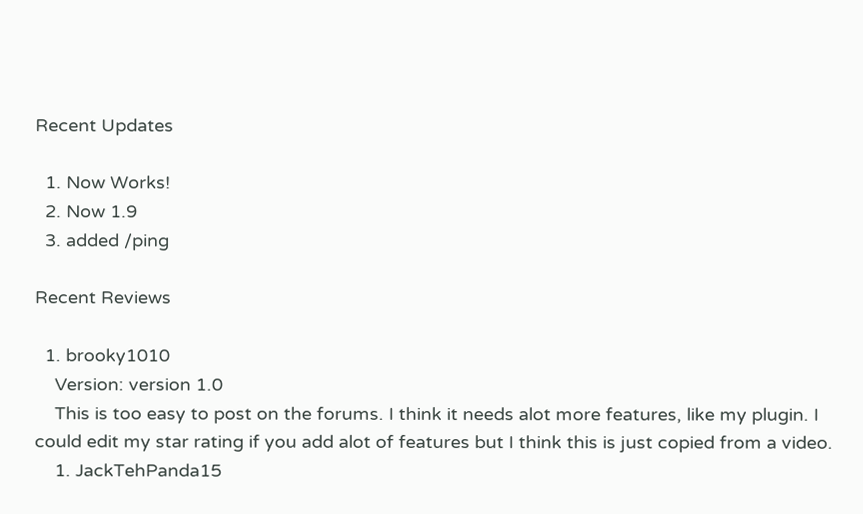Recent Updates

  1. Now Works!
  2. Now 1.9
  3. added /ping

Recent Reviews

  1. brooky1010
    Version: version 1.0
    This is too easy to post on the forums. I think it needs alot more features, like my plugin. I could edit my star rating if you add alot of features but I think this is just copied from a video.
    1. JackTehPanda15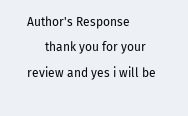Author's Response
      thank you for your review and yes i will be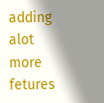adding alot more fetures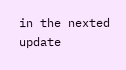in the nexted update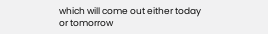which will come out either today or tomorrow